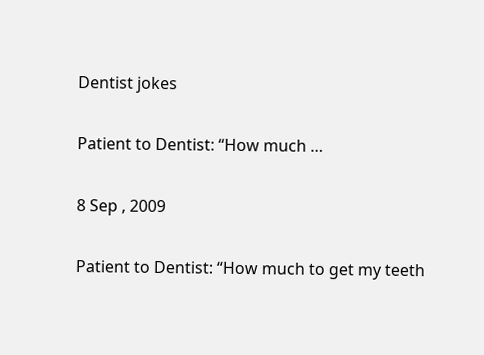Dentist jokes

Patient to Dentist: “How much …

8 Sep , 2009

Patient to Dentist: “How much to get my teeth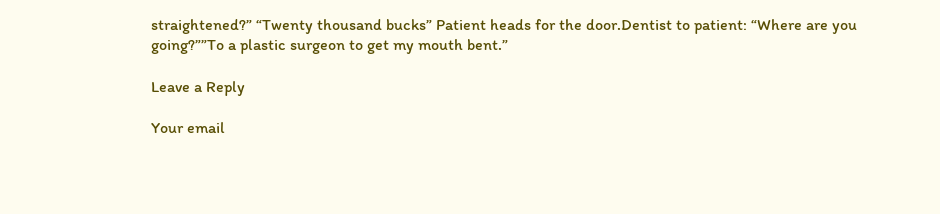straightened?” “Twenty thousand bucks” Patient heads for the door.Dentist to patient: “Where are you going?””To a plastic surgeon to get my mouth bent.”

Leave a Reply

Your email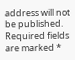address will not be published. Required fields are marked *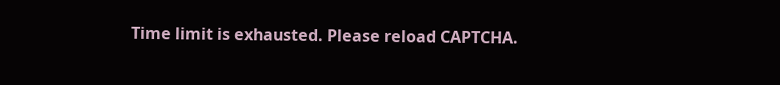Time limit is exhausted. Please reload CAPTCHA.